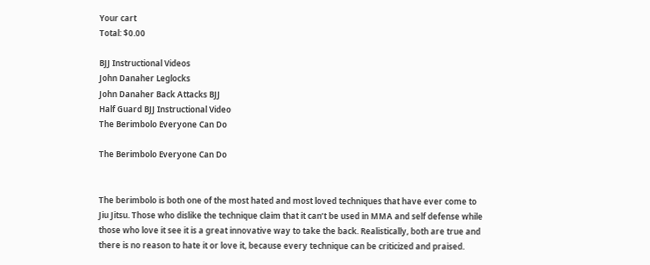Your cart
Total: $0.00

BJJ Instructional Videos
John Danaher Leglocks
John Danaher Back Attacks BJJ
Half Guard BJJ Instructional Video
The Berimbolo Everyone Can Do

The Berimbolo Everyone Can Do


The berimbolo is both one of the most hated and most loved techniques that have ever come to Jiu Jitsu. Those who dislike the technique claim that it can’t be used in MMA and self defense while those who love it see it is a great innovative way to take the back. Realistically, both are true and there is no reason to hate it or love it, because every technique can be criticized and praised.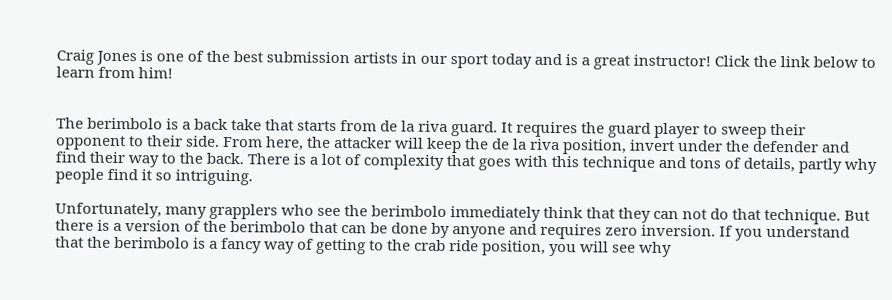Craig Jones is one of the best submission artists in our sport today and is a great instructor! Click the link below to learn from him!


The berimbolo is a back take that starts from de la riva guard. It requires the guard player to sweep their opponent to their side. From here, the attacker will keep the de la riva position, invert under the defender and find their way to the back. There is a lot of complexity that goes with this technique and tons of details, partly why people find it so intriguing.

Unfortunately, many grapplers who see the berimbolo immediately think that they can not do that technique. But there is a version of the berimbolo that can be done by anyone and requires zero inversion. If you understand that the berimbolo is a fancy way of getting to the crab ride position, you will see why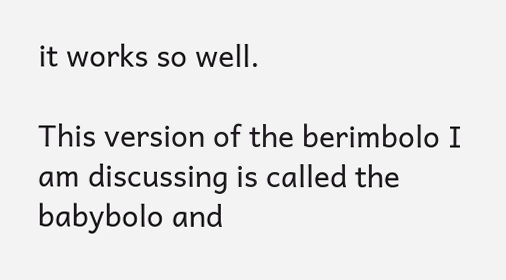it works so well.

This version of the berimbolo I am discussing is called the babybolo and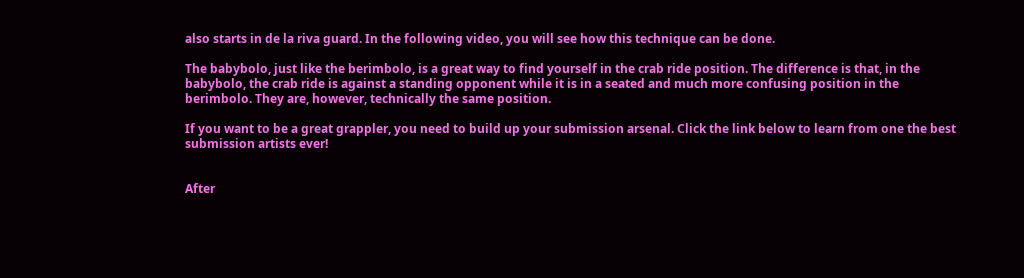also starts in de la riva guard. In the following video, you will see how this technique can be done.

The babybolo, just like the berimbolo, is a great way to find yourself in the crab ride position. The difference is that, in the babybolo, the crab ride is against a standing opponent while it is in a seated and much more confusing position in the berimbolo. They are, however, technically the same position.

If you want to be a great grappler, you need to build up your submission arsenal. Click the link below to learn from one the best submission artists ever!


After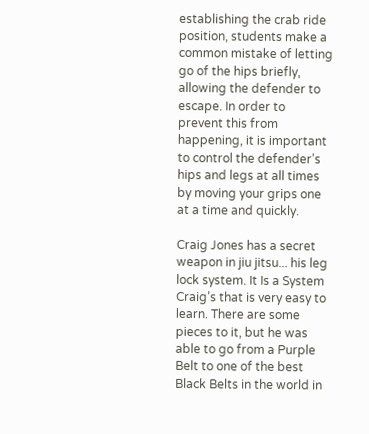establishing the crab ride position, students make a common mistake of letting go of the hips briefly, allowing the defender to escape. In order to prevent this from happening, it is important to control the defender’s hips and legs at all times by moving your grips one at a time and quickly.

Craig Jones has a secret weapon in jiu jitsu... his leg lock system. It Is a System Craig’s that is very easy to learn. There are some pieces to it, but he was able to go from a Purple Belt to one of the best Black Belts in the world in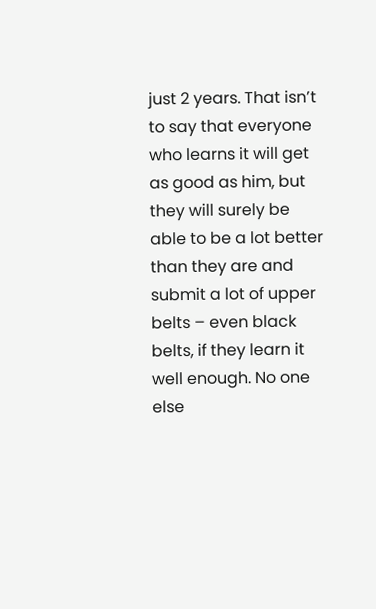just 2 years. That isn’t to say that everyone who learns it will get as good as him, but they will surely be able to be a lot better than they are and submit a lot of upper belts – even black belts, if they learn it well enough. No one else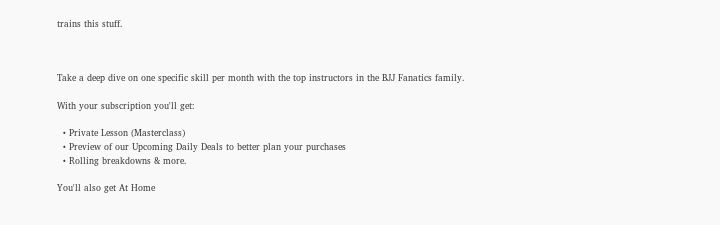trains this stuff.



Take a deep dive on one specific skill per month with the top instructors in the BJJ Fanatics family.

With your subscription you'll get:

  • Private Lesson (Masterclass)
  • Preview of our Upcoming Daily Deals to better plan your purchases
  • Rolling breakdowns & more.

You'll also get At Home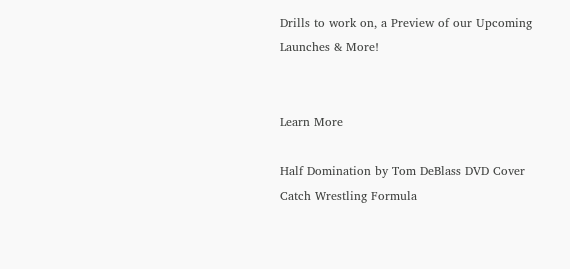Drills to work on, a Preview of our Upcoming Launches & More!


Learn More

Half Domination by Tom DeBlass DVD Cover
Catch Wrestling Formula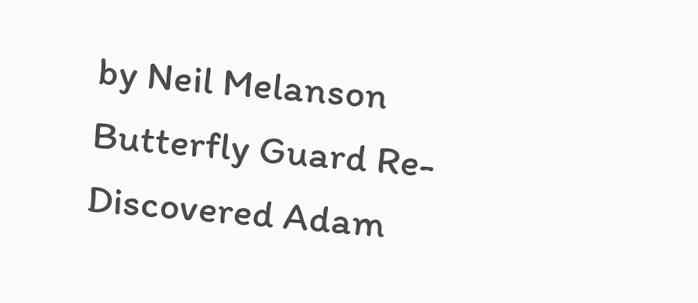by Neil Melanson
Butterfly Guard Re-Discovered Adam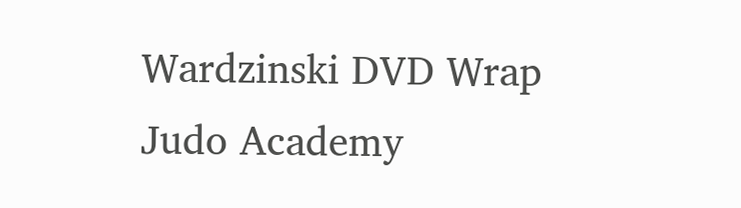Wardzinski DVD Wrap
Judo Academy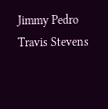Jimmy Pedro Travis Stevens